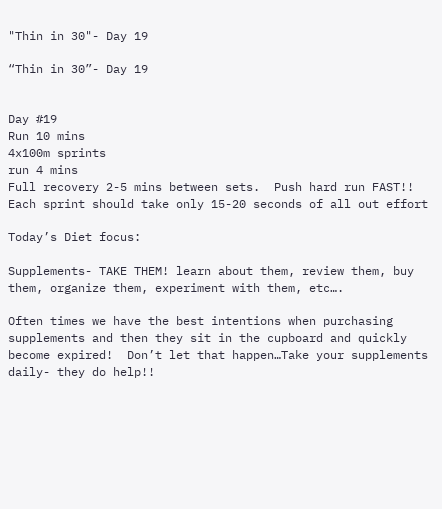"Thin in 30"- Day 19

“Thin in 30”- Day 19


Day #19
Run 10 mins
4x100m sprints
run 4 mins
Full recovery 2-5 mins between sets.  Push hard run FAST!! Each sprint should take only 15-20 seconds of all out effort

Today’s Diet focus:

Supplements- TAKE THEM! learn about them, review them, buy them, organize them, experiment with them, etc….

Often times we have the best intentions when purchasing supplements and then they sit in the cupboard and quickly become expired!  Don’t let that happen…Take your supplements daily- they do help!!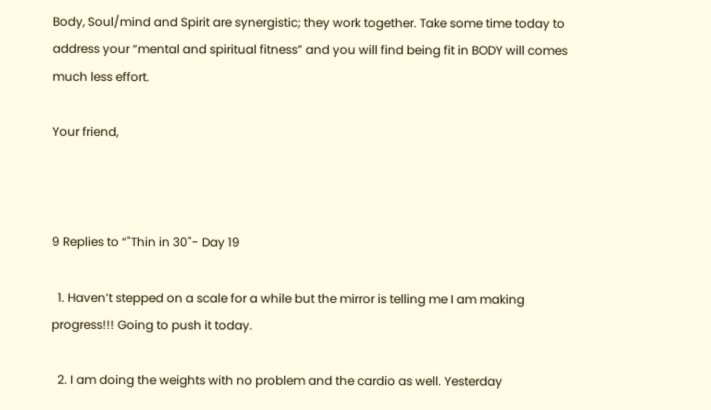Body, Soul/mind and Spirit are synergistic; they work together. Take some time today to address your “mental and spiritual fitness” and you will find being fit in BODY will comes much less effort.

Your friend,



9 Replies to “"Thin in 30"- Day 19

  1. Haven’t stepped on a scale for a while but the mirror is telling me I am making progress!!! Going to push it today.

  2. I am doing the weights with no problem and the cardio as well. Yesterday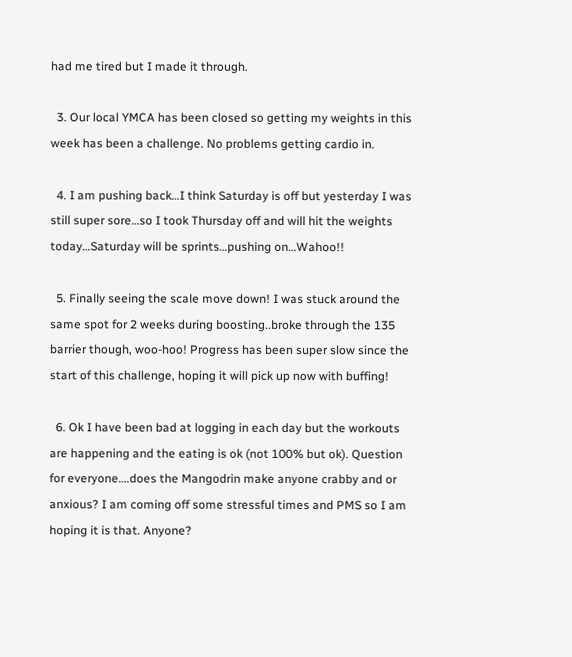had me tired but I made it through.

  3. Our local YMCA has been closed so getting my weights in this week has been a challenge. No problems getting cardio in.

  4. I am pushing back…I think Saturday is off but yesterday I was still super sore…so I took Thursday off and will hit the weights today…Saturday will be sprints…pushing on…Wahoo!!

  5. Finally seeing the scale move down! I was stuck around the same spot for 2 weeks during boosting..broke through the 135 barrier though, woo-hoo! Progress has been super slow since the start of this challenge, hoping it will pick up now with buffing!

  6. Ok I have been bad at logging in each day but the workouts are happening and the eating is ok (not 100% but ok). Question for everyone….does the Mangodrin make anyone crabby and or anxious? I am coming off some stressful times and PMS so I am hoping it is that. Anyone?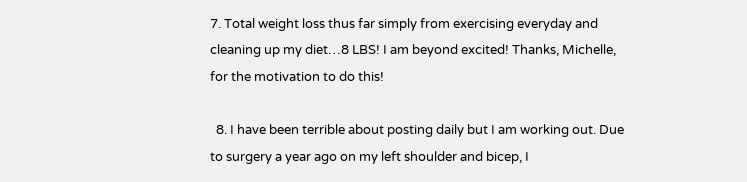7. Total weight loss thus far simply from exercising everyday and cleaning up my diet…8 LBS! I am beyond excited! Thanks, Michelle, for the motivation to do this!

  8. I have been terrible about posting daily but I am working out. Due to surgery a year ago on my left shoulder and bicep, I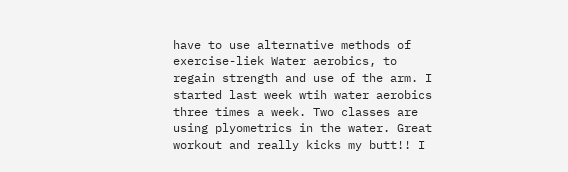have to use alternative methods of exercise-liek Water aerobics, to regain strength and use of the arm. I started last week wtih water aerobics three times a week. Two classes are using plyometrics in the water. Great workout and really kicks my butt!! I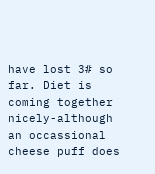have lost 3# so far. Diet is coming together nicely-although an occassional cheese puff does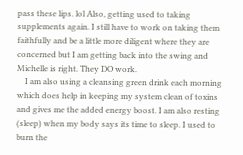pass these lips. lol Also, getting used to taking supplements again. I still have to work on taking them faithfully and be a little more diligent where they are concerned but I am getting back into the swing and Michelle is right. They DO work.
    I am also using a cleansing green drink each morning which does help in keeping my system clean of toxins and gives me the added energy boost. I am also resting (sleep) when my body says its time to sleep. I used to burn the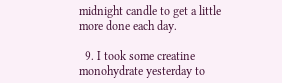midnight candle to get a little more done each day.

  9. I took some creatine monohydrate yesterday to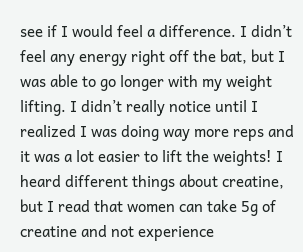see if I would feel a difference. I didn’t feel any energy right off the bat, but I was able to go longer with my weight lifting. I didn’t really notice until I realized I was doing way more reps and it was a lot easier to lift the weights! I heard different things about creatine, but I read that women can take 5g of creatine and not experience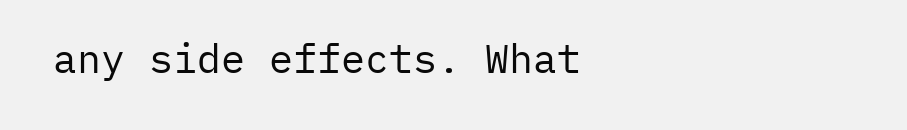any side effects. What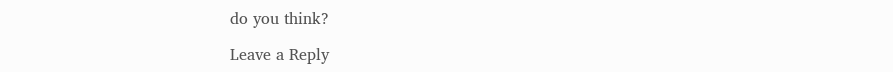do you think?

Leave a Reply